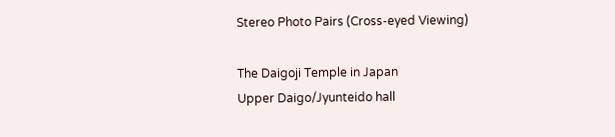Stereo Photo Pairs (Cross-eyed Viewing)

The Daigoji Temple in Japan
Upper Daigo/Jyunteido hall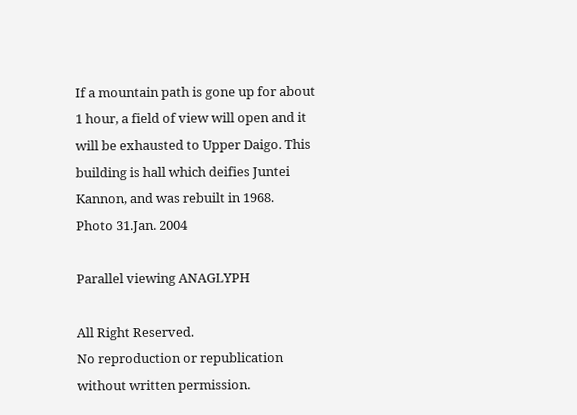If a mountain path is gone up for about 1 hour, a field of view will open and it will be exhausted to Upper Daigo. This building is hall which deifies Juntei Kannon, and was rebuilt in 1968.
Photo 31.Jan. 2004

Parallel viewing ANAGLYPH

All Right Reserved.
No reproduction or republication without written permission.